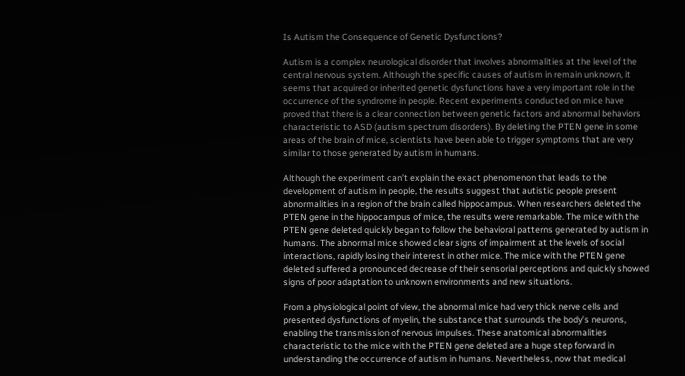Is Autism the Consequence of Genetic Dysfunctions?

Autism is a complex neurological disorder that involves abnormalities at the level of the central nervous system. Although the specific causes of autism in remain unknown, it seems that acquired or inherited genetic dysfunctions have a very important role in the occurrence of the syndrome in people. Recent experiments conducted on mice have proved that there is a clear connection between genetic factors and abnormal behaviors characteristic to ASD (autism spectrum disorders). By deleting the PTEN gene in some areas of the brain of mice, scientists have been able to trigger symptoms that are very similar to those generated by autism in humans.

Although the experiment can’t explain the exact phenomenon that leads to the development of autism in people, the results suggest that autistic people present abnormalities in a region of the brain called hippocampus. When researchers deleted the PTEN gene in the hippocampus of mice, the results were remarkable. The mice with the PTEN gene deleted quickly began to follow the behavioral patterns generated by autism in humans. The abnormal mice showed clear signs of impairment at the levels of social interactions, rapidly losing their interest in other mice. The mice with the PTEN gene deleted suffered a pronounced decrease of their sensorial perceptions and quickly showed signs of poor adaptation to unknown environments and new situations.

From a physiological point of view, the abnormal mice had very thick nerve cells and presented dysfunctions of myelin, the substance that surrounds the body’s neurons, enabling the transmission of nervous impulses. These anatomical abnormalities characteristic to the mice with the PTEN gene deleted are a huge step forward in understanding the occurrence of autism in humans. Nevertheless, now that medical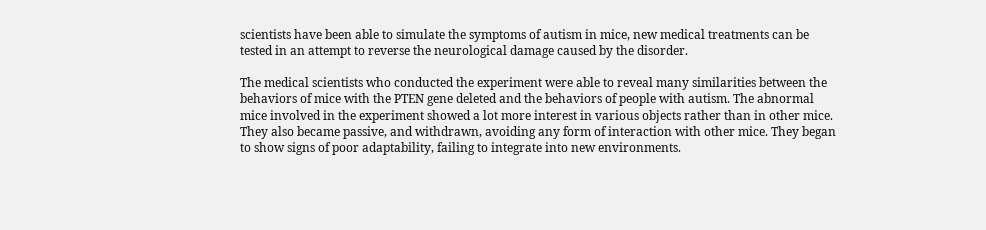scientists have been able to simulate the symptoms of autism in mice, new medical treatments can be tested in an attempt to reverse the neurological damage caused by the disorder.

The medical scientists who conducted the experiment were able to reveal many similarities between the behaviors of mice with the PTEN gene deleted and the behaviors of people with autism. The abnormal mice involved in the experiment showed a lot more interest in various objects rather than in other mice. They also became passive, and withdrawn, avoiding any form of interaction with other mice. They began to show signs of poor adaptability, failing to integrate into new environments.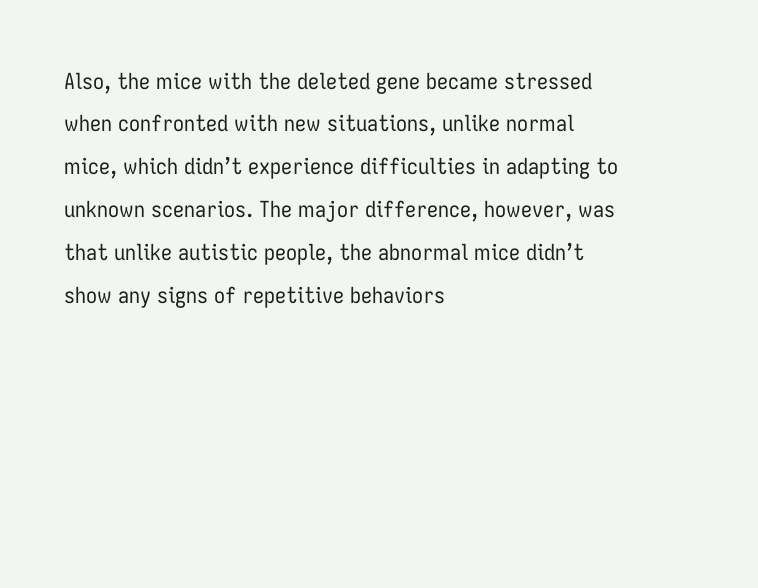Also, the mice with the deleted gene became stressed when confronted with new situations, unlike normal mice, which didn’t experience difficulties in adapting to unknown scenarios. The major difference, however, was that unlike autistic people, the abnormal mice didn’t show any signs of repetitive behaviors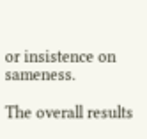or insistence on sameness.

The overall results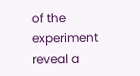of the experiment reveal a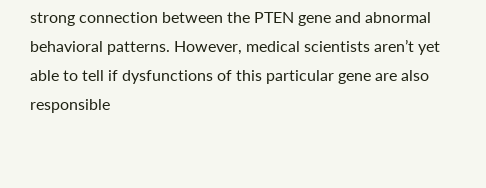strong connection between the PTEN gene and abnormal behavioral patterns. However, medical scientists aren’t yet able to tell if dysfunctions of this particular gene are also responsible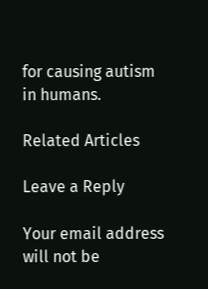for causing autism in humans.

Related Articles

Leave a Reply

Your email address will not be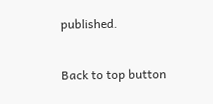published.

Back to top button